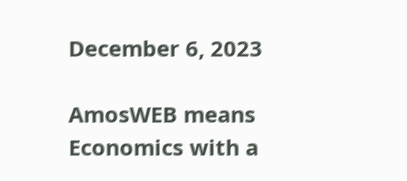December 6, 2023

AmosWEB means Economics with a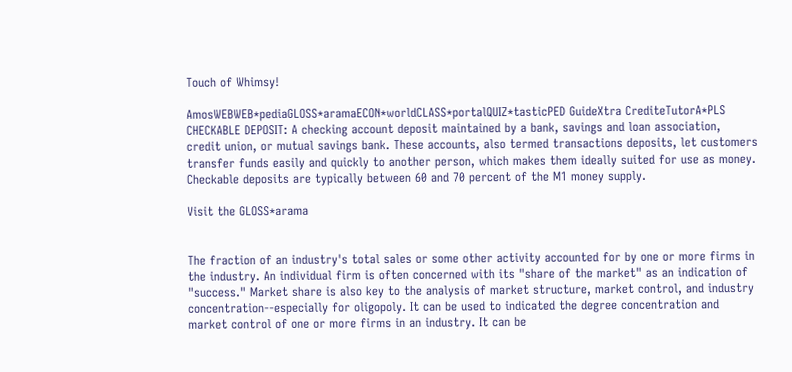Touch of Whimsy!

AmosWEBWEB*pediaGLOSS*aramaECON*worldCLASS*portalQUIZ*tasticPED GuideXtra CrediteTutorA*PLS
CHECKABLE DEPOSIT: A checking account deposit maintained by a bank, savings and loan association, credit union, or mutual savings bank. These accounts, also termed transactions deposits, let customers transfer funds easily and quickly to another person, which makes them ideally suited for use as money. Checkable deposits are typically between 60 and 70 percent of the M1 money supply.

Visit the GLOSS*arama


The fraction of an industry's total sales or some other activity accounted for by one or more firms in the industry. An individual firm is often concerned with its "share of the market" as an indication of "success." Market share is also key to the analysis of market structure, market control, and industry concentration--especially for oligopoly. It can be used to indicated the degree concentration and market control of one or more firms in an industry. It can be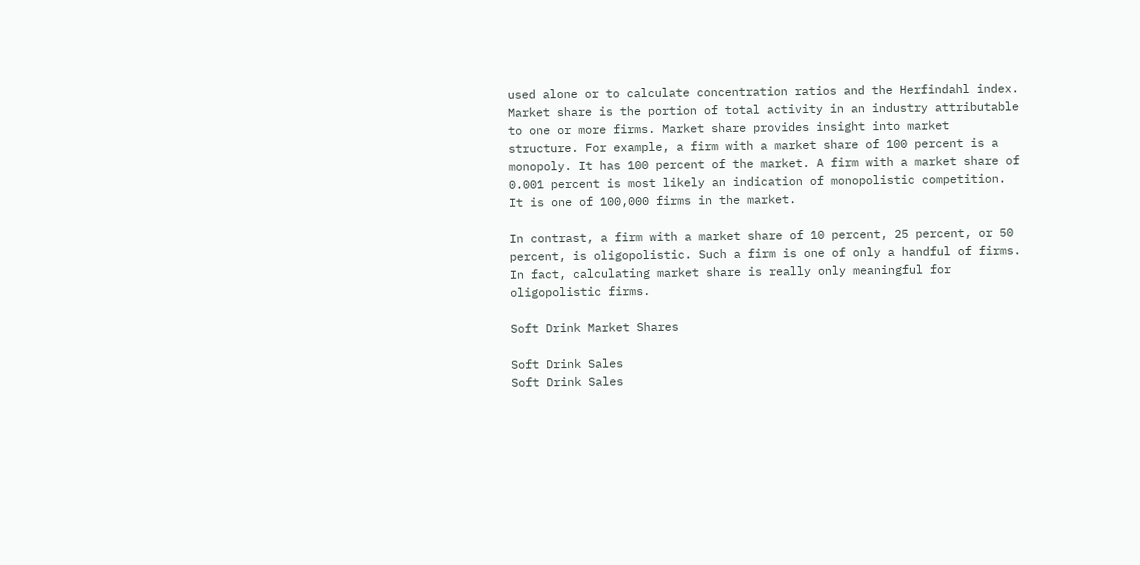used alone or to calculate concentration ratios and the Herfindahl index.
Market share is the portion of total activity in an industry attributable to one or more firms. Market share provides insight into market structure. For example, a firm with a market share of 100 percent is a monopoly. It has 100 percent of the market. A firm with a market share of 0.001 percent is most likely an indication of monopolistic competition. It is one of 100,000 firms in the market.

In contrast, a firm with a market share of 10 percent, 25 percent, or 50 percent, is oligopolistic. Such a firm is one of only a handful of firms. In fact, calculating market share is really only meaningful for oligopolistic firms.

Soft Drink Market Shares

Soft Drink Sales
Soft Drink Sales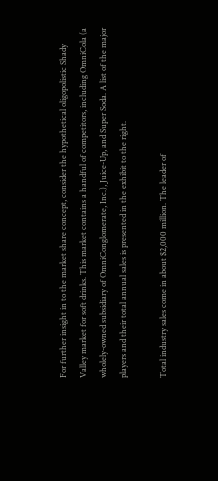For further insight in to the market share concept, consider the hypothetical oligopolistic Shady Valley market for soft drinks. This market contains a handful of competitors, including OmniCola (a wholely-owned subsidiary of OmniConglomerate, Inc.), Juice-Up, and Super Soda. A list of the major players and their total annual sales is presented in the exhibit to the right.

Total industry sales come in about $2,000 million. The leader of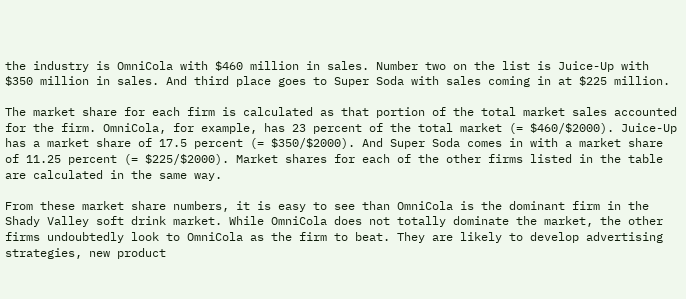the industry is OmniCola with $460 million in sales. Number two on the list is Juice-Up with $350 million in sales. And third place goes to Super Soda with sales coming in at $225 million.

The market share for each firm is calculated as that portion of the total market sales accounted for the firm. OmniCola, for example, has 23 percent of the total market (= $460/$2000). Juice-Up has a market share of 17.5 percent (= $350/$2000). And Super Soda comes in with a market share of 11.25 percent (= $225/$2000). Market shares for each of the other firms listed in the table are calculated in the same way.

From these market share numbers, it is easy to see than OmniCola is the dominant firm in the Shady Valley soft drink market. While OmniCola does not totally dominate the market, the other firms undoubtedly look to OmniCola as the firm to beat. They are likely to develop advertising strategies, new product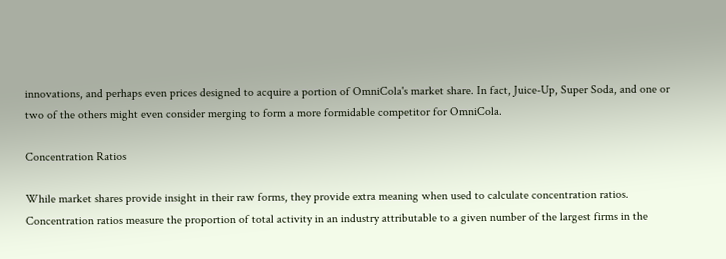innovations, and perhaps even prices designed to acquire a portion of OmniCola's market share. In fact, Juice-Up, Super Soda, and one or two of the others might even consider merging to form a more formidable competitor for OmniCola.

Concentration Ratios

While market shares provide insight in their raw forms, they provide extra meaning when used to calculate concentration ratios. Concentration ratios measure the proportion of total activity in an industry attributable to a given number of the largest firms in the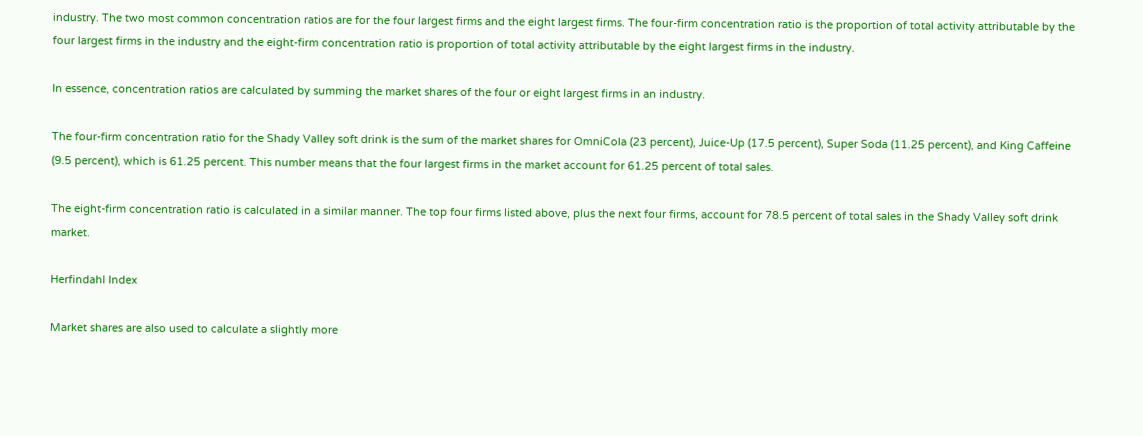industry. The two most common concentration ratios are for the four largest firms and the eight largest firms. The four-firm concentration ratio is the proportion of total activity attributable by the four largest firms in the industry and the eight-firm concentration ratio is proportion of total activity attributable by the eight largest firms in the industry.

In essence, concentration ratios are calculated by summing the market shares of the four or eight largest firms in an industry.

The four-firm concentration ratio for the Shady Valley soft drink is the sum of the market shares for OmniCola (23 percent), Juice-Up (17.5 percent), Super Soda (11.25 percent), and King Caffeine (9.5 percent), which is 61.25 percent. This number means that the four largest firms in the market account for 61.25 percent of total sales.

The eight-firm concentration ratio is calculated in a similar manner. The top four firms listed above, plus the next four firms, account for 78.5 percent of total sales in the Shady Valley soft drink market.

Herfindahl Index

Market shares are also used to calculate a slightly more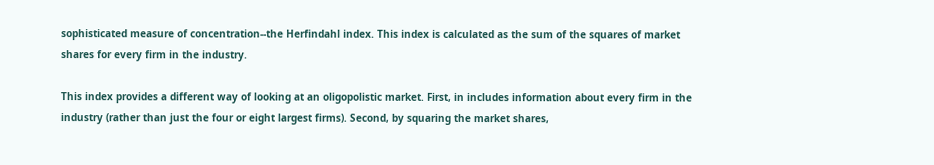sophisticated measure of concentration--the Herfindahl index. This index is calculated as the sum of the squares of market shares for every firm in the industry.

This index provides a different way of looking at an oligopolistic market. First, in includes information about every firm in the industry (rather than just the four or eight largest firms). Second, by squaring the market shares,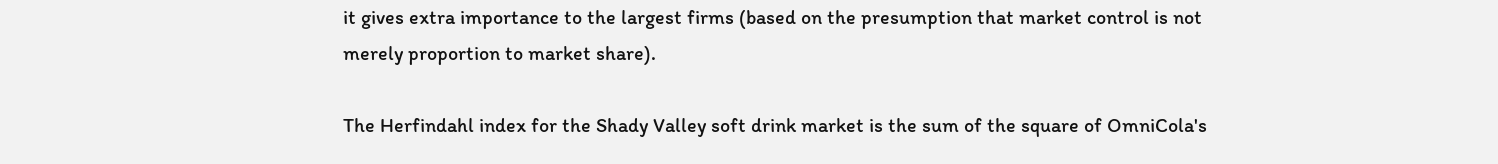it gives extra importance to the largest firms (based on the presumption that market control is not merely proportion to market share).

The Herfindahl index for the Shady Valley soft drink market is the sum of the square of OmniCola's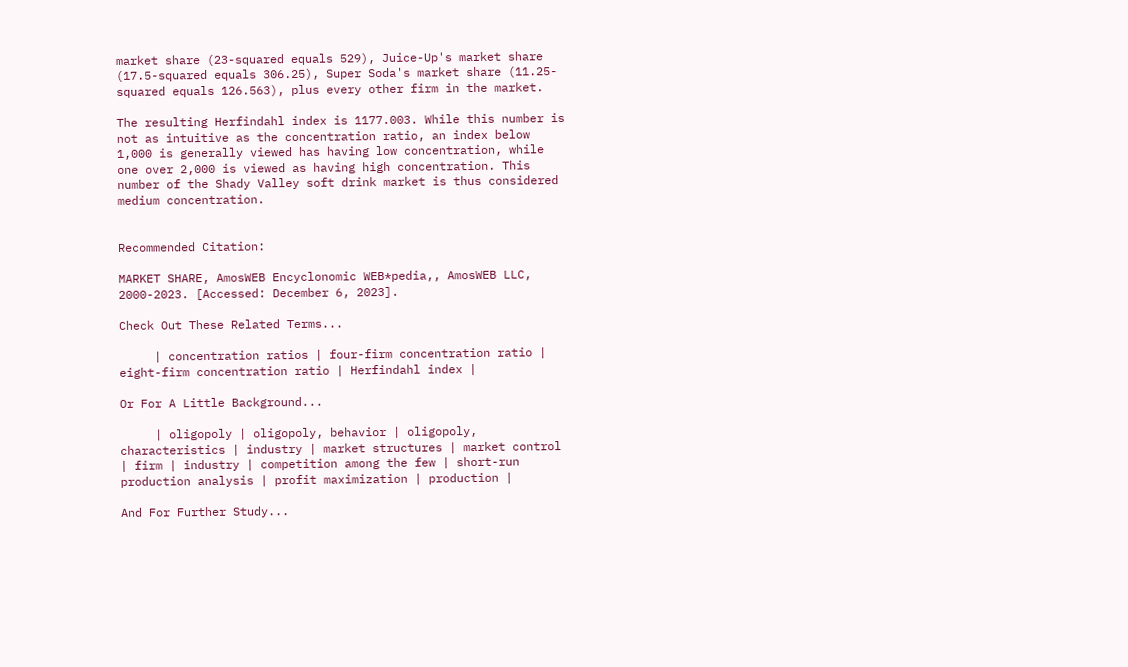market share (23-squared equals 529), Juice-Up's market share (17.5-squared equals 306.25), Super Soda's market share (11.25-squared equals 126.563), plus every other firm in the market.

The resulting Herfindahl index is 1177.003. While this number is not as intuitive as the concentration ratio, an index below 1,000 is generally viewed has having low concentration, while one over 2,000 is viewed as having high concentration. This number of the Shady Valley soft drink market is thus considered medium concentration.


Recommended Citation:

MARKET SHARE, AmosWEB Encyclonomic WEB*pedia,, AmosWEB LLC, 2000-2023. [Accessed: December 6, 2023].

Check Out These Related Terms...

     | concentration ratios | four-firm concentration ratio | eight-firm concentration ratio | Herfindahl index |

Or For A Little Background...

     | oligopoly | oligopoly, behavior | oligopoly, characteristics | industry | market structures | market control | firm | industry | competition among the few | short-run production analysis | profit maximization | production |

And For Further Study...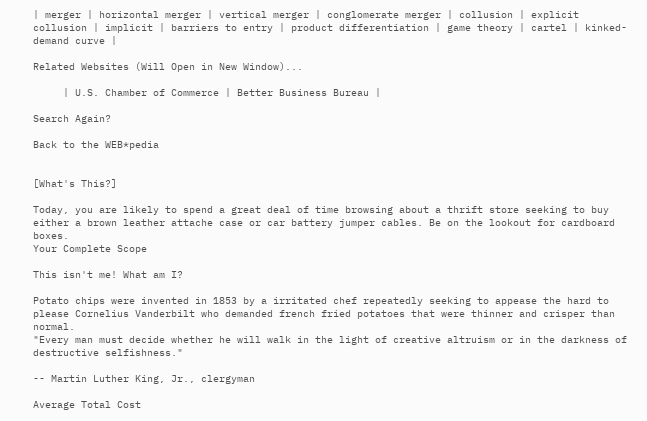| merger | horizontal merger | vertical merger | conglomerate merger | collusion | explicit collusion | implicit | barriers to entry | product differentiation | game theory | cartel | kinked-demand curve |

Related Websites (Will Open in New Window)...

     | U.S. Chamber of Commerce | Better Business Bureau |

Search Again?

Back to the WEB*pedia


[What's This?]

Today, you are likely to spend a great deal of time browsing about a thrift store seeking to buy either a brown leather attache case or car battery jumper cables. Be on the lookout for cardboard boxes.
Your Complete Scope

This isn't me! What am I?

Potato chips were invented in 1853 by a irritated chef repeatedly seeking to appease the hard to please Cornelius Vanderbilt who demanded french fried potatoes that were thinner and crisper than normal.
"Every man must decide whether he will walk in the light of creative altruism or in the darkness of destructive selfishness."

-- Martin Luther King, Jr., clergyman

Average Total Cost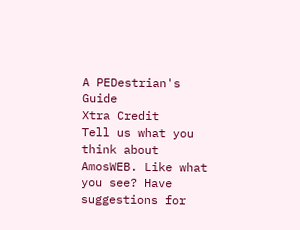A PEDestrian's Guide
Xtra Credit
Tell us what you think about AmosWEB. Like what you see? Have suggestions for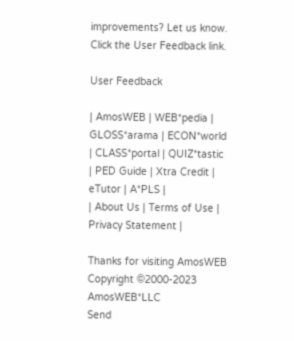improvements? Let us know. Click the User Feedback link.

User Feedback

| AmosWEB | WEB*pedia | GLOSS*arama | ECON*world | CLASS*portal | QUIZ*tastic | PED Guide | Xtra Credit | eTutor | A*PLS |
| About Us | Terms of Use | Privacy Statement |

Thanks for visiting AmosWEB
Copyright ©2000-2023 AmosWEB*LLC
Send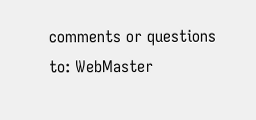comments or questions to: WebMaster